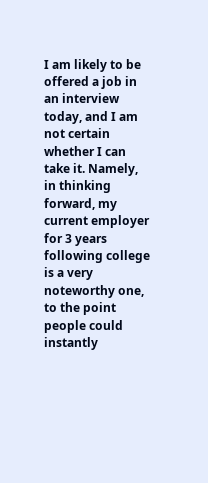I am likely to be offered a job in an interview today, and I am not certain whether I can take it. Namely, in thinking forward, my current employer for 3 years following college is a very noteworthy one, to the point people could instantly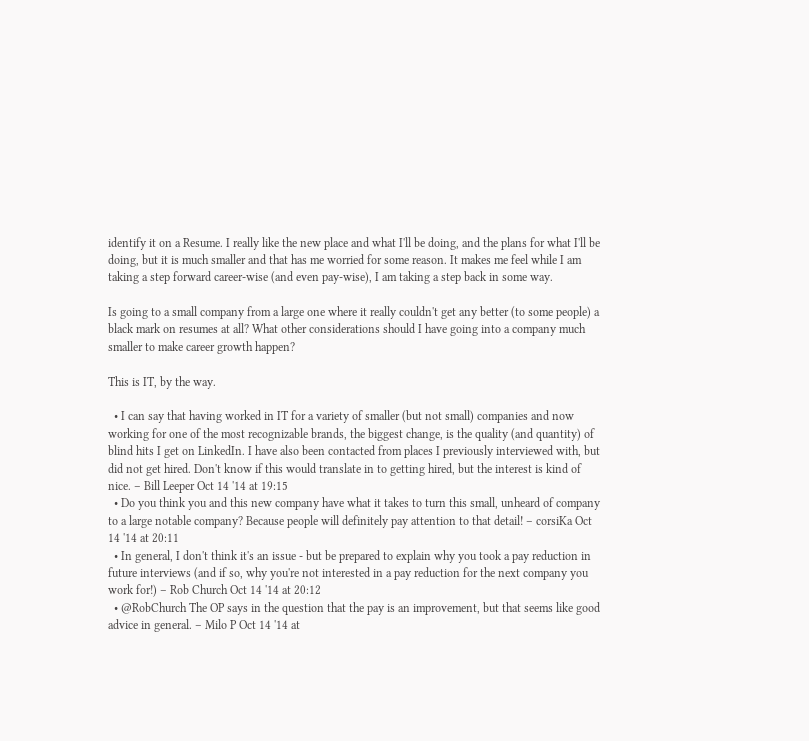identify it on a Resume. I really like the new place and what I'll be doing, and the plans for what I'll be doing, but it is much smaller and that has me worried for some reason. It makes me feel while I am taking a step forward career-wise (and even pay-wise), I am taking a step back in some way.

Is going to a small company from a large one where it really couldn't get any better (to some people) a black mark on resumes at all? What other considerations should I have going into a company much smaller to make career growth happen?

This is IT, by the way.

  • I can say that having worked in IT for a variety of smaller (but not small) companies and now working for one of the most recognizable brands, the biggest change, is the quality (and quantity) of blind hits I get on LinkedIn. I have also been contacted from places I previously interviewed with, but did not get hired. Don't know if this would translate in to getting hired, but the interest is kind of nice. – Bill Leeper Oct 14 '14 at 19:15
  • Do you think you and this new company have what it takes to turn this small, unheard of company to a large notable company? Because people will definitely pay attention to that detail! – corsiKa Oct 14 '14 at 20:11
  • In general, I don't think it's an issue - but be prepared to explain why you took a pay reduction in future interviews (and if so, why you're not interested in a pay reduction for the next company you work for!) – Rob Church Oct 14 '14 at 20:12
  • @RobChurch The OP says in the question that the pay is an improvement, but that seems like good advice in general. – Milo P Oct 14 '14 at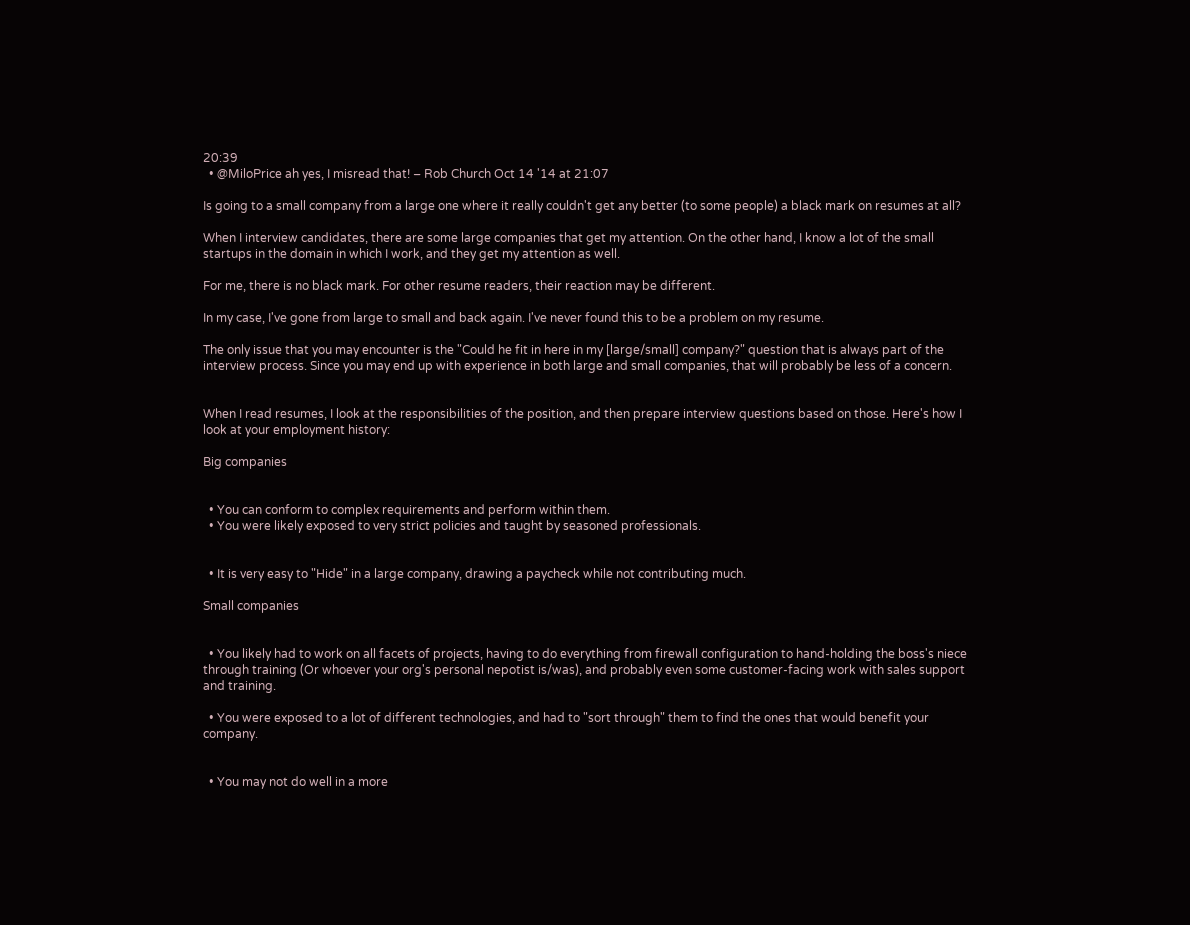20:39
  • @MiloPrice ah yes, I misread that! – Rob Church Oct 14 '14 at 21:07

Is going to a small company from a large one where it really couldn't get any better (to some people) a black mark on resumes at all?

When I interview candidates, there are some large companies that get my attention. On the other hand, I know a lot of the small startups in the domain in which I work, and they get my attention as well.

For me, there is no black mark. For other resume readers, their reaction may be different.

In my case, I've gone from large to small and back again. I've never found this to be a problem on my resume.

The only issue that you may encounter is the "Could he fit in here in my [large/small] company?" question that is always part of the interview process. Since you may end up with experience in both large and small companies, that will probably be less of a concern.


When I read resumes, I look at the responsibilities of the position, and then prepare interview questions based on those. Here's how I look at your employment history:

Big companies


  • You can conform to complex requirements and perform within them.
  • You were likely exposed to very strict policies and taught by seasoned professionals.


  • It is very easy to "Hide" in a large company, drawing a paycheck while not contributing much.

Small companies


  • You likely had to work on all facets of projects, having to do everything from firewall configuration to hand-holding the boss's niece through training (Or whoever your org's personal nepotist is/was), and probably even some customer-facing work with sales support and training.

  • You were exposed to a lot of different technologies, and had to "sort through" them to find the ones that would benefit your company.


  • You may not do well in a more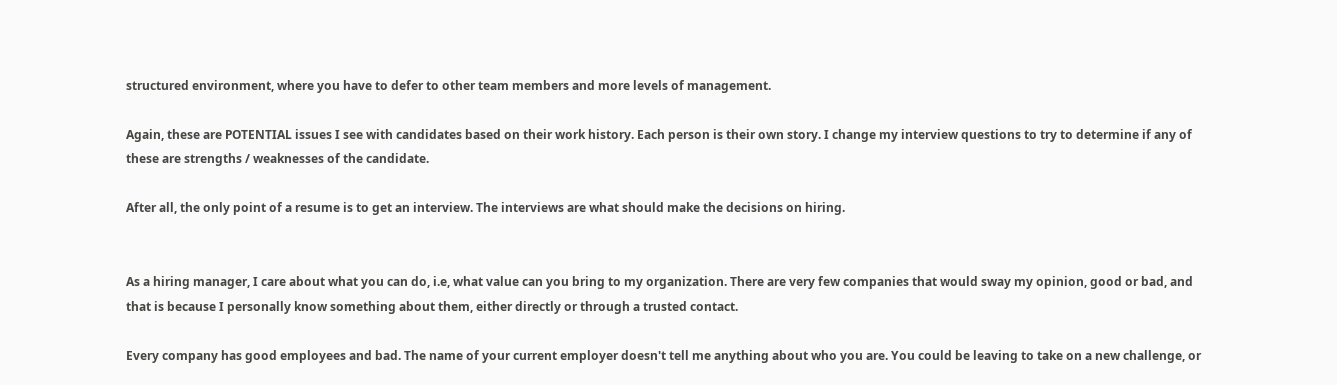structured environment, where you have to defer to other team members and more levels of management.

Again, these are POTENTIAL issues I see with candidates based on their work history. Each person is their own story. I change my interview questions to try to determine if any of these are strengths / weaknesses of the candidate.

After all, the only point of a resume is to get an interview. The interviews are what should make the decisions on hiring.


As a hiring manager, I care about what you can do, i.e, what value can you bring to my organization. There are very few companies that would sway my opinion, good or bad, and that is because I personally know something about them, either directly or through a trusted contact.

Every company has good employees and bad. The name of your current employer doesn't tell me anything about who you are. You could be leaving to take on a new challenge, or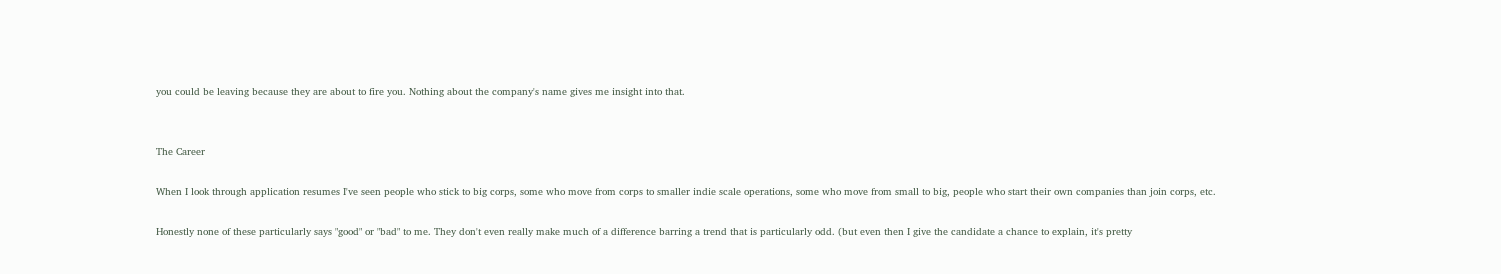you could be leaving because they are about to fire you. Nothing about the company's name gives me insight into that.


The Career

When I look through application resumes I've seen people who stick to big corps, some who move from corps to smaller indie scale operations, some who move from small to big, people who start their own companies than join corps, etc.

Honestly none of these particularly says "good" or "bad" to me. They don't even really make much of a difference barring a trend that is particularly odd. (but even then I give the candidate a chance to explain, it's pretty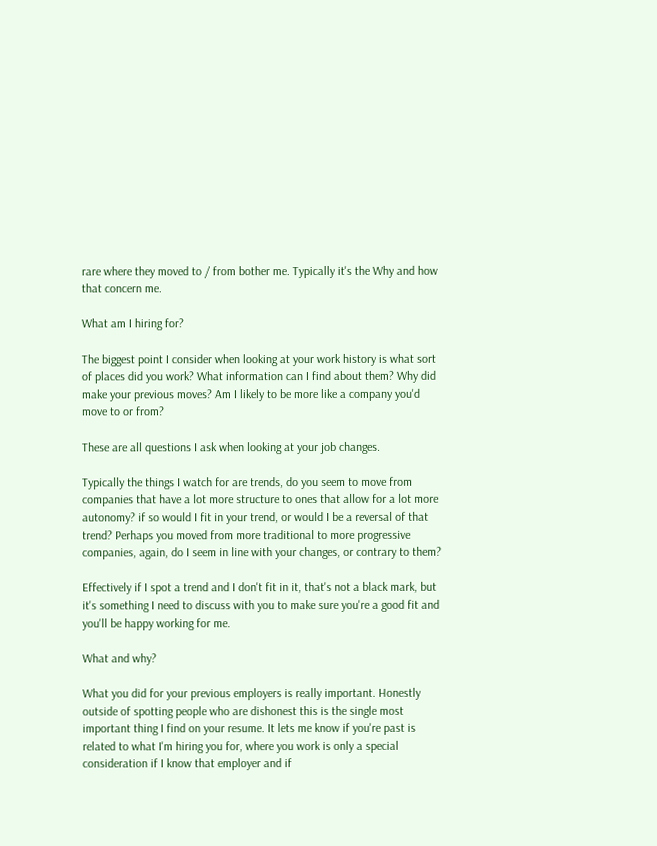rare where they moved to / from bother me. Typically it's the Why and how that concern me.

What am I hiring for?

The biggest point I consider when looking at your work history is what sort of places did you work? What information can I find about them? Why did make your previous moves? Am I likely to be more like a company you'd move to or from?

These are all questions I ask when looking at your job changes.

Typically the things I watch for are trends, do you seem to move from companies that have a lot more structure to ones that allow for a lot more autonomy? if so would I fit in your trend, or would I be a reversal of that trend? Perhaps you moved from more traditional to more progressive companies, again, do I seem in line with your changes, or contrary to them?

Effectively if I spot a trend and I don't fit in it, that's not a black mark, but it's something I need to discuss with you to make sure you're a good fit and you'll be happy working for me.

What and why?

What you did for your previous employers is really important. Honestly outside of spotting people who are dishonest this is the single most important thing I find on your resume. It lets me know if you're past is related to what I'm hiring you for, where you work is only a special consideration if I know that employer and if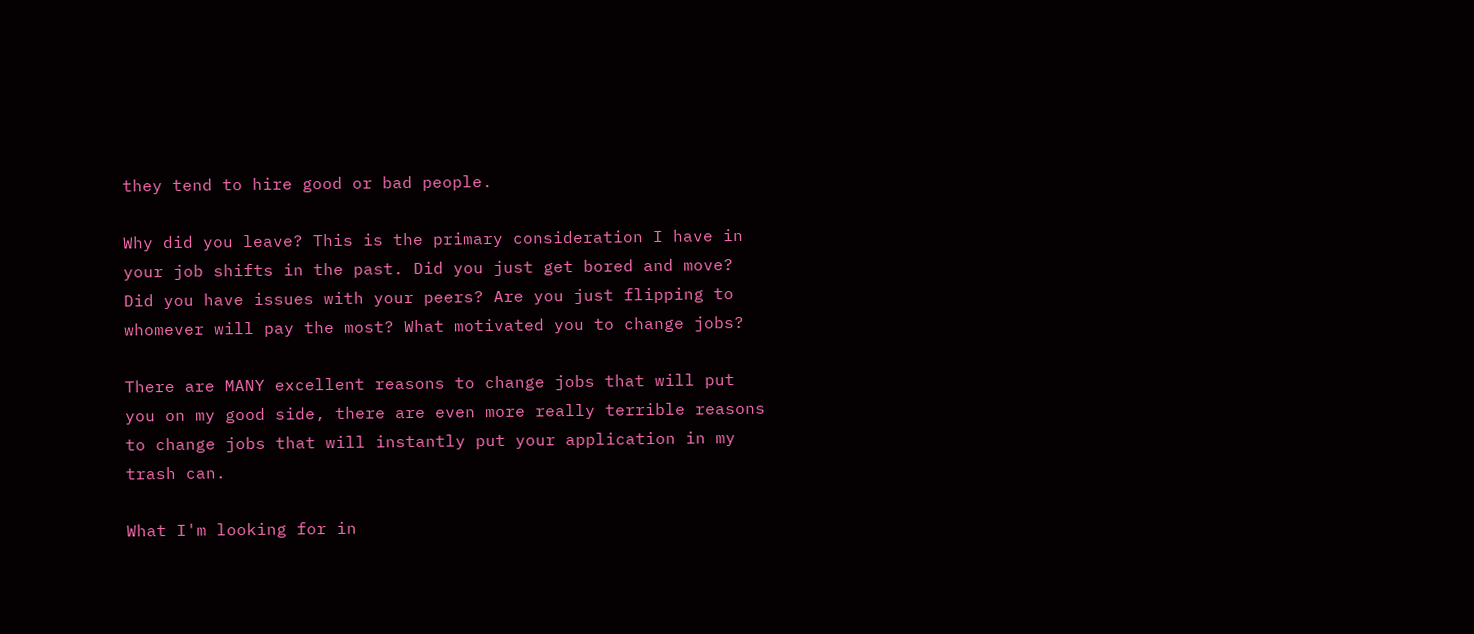they tend to hire good or bad people.

Why did you leave? This is the primary consideration I have in your job shifts in the past. Did you just get bored and move? Did you have issues with your peers? Are you just flipping to whomever will pay the most? What motivated you to change jobs?

There are MANY excellent reasons to change jobs that will put you on my good side, there are even more really terrible reasons to change jobs that will instantly put your application in my trash can.

What I'm looking for in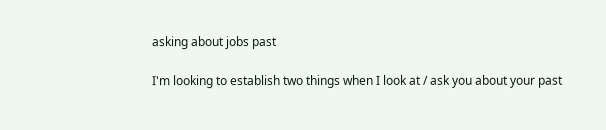asking about jobs past

I'm looking to establish two things when I look at / ask you about your past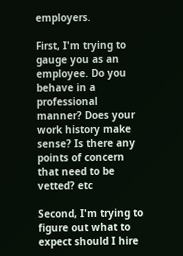employers.

First, I'm trying to gauge you as an employee. Do you behave in a professional manner? Does your work history make sense? Is there any points of concern that need to be vetted? etc

Second, I'm trying to figure out what to expect should I hire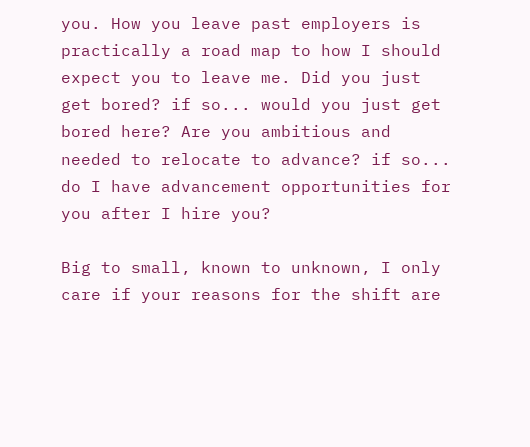you. How you leave past employers is practically a road map to how I should expect you to leave me. Did you just get bored? if so... would you just get bored here? Are you ambitious and needed to relocate to advance? if so... do I have advancement opportunities for you after I hire you?

Big to small, known to unknown, I only care if your reasons for the shift are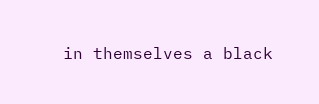in themselves a black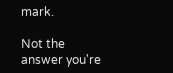mark.

Not the answer you're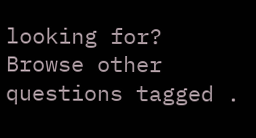looking for? Browse other questions tagged .